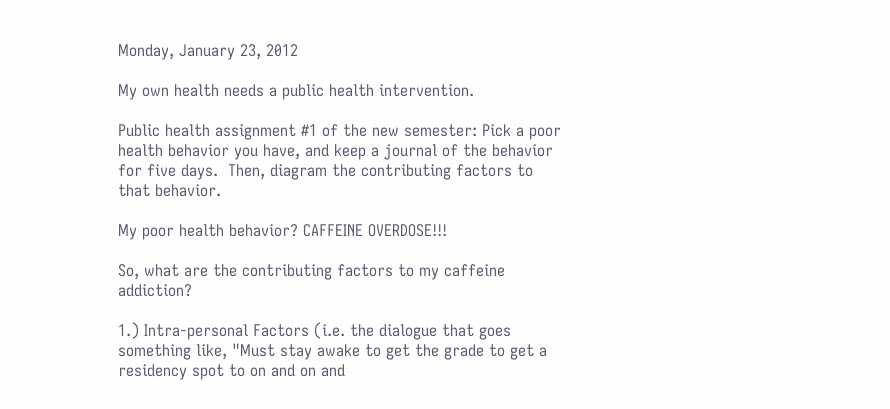Monday, January 23, 2012

My own health needs a public health intervention.

Public health assignment #1 of the new semester: Pick a poor health behavior you have, and keep a journal of the behavior for five days.  Then, diagram the contributing factors to that behavior.

My poor health behavior? CAFFEINE OVERDOSE!!!

So, what are the contributing factors to my caffeine addiction?

1.) Intra-personal Factors (i.e. the dialogue that goes something like, "Must stay awake to get the grade to get a residency spot to on and on and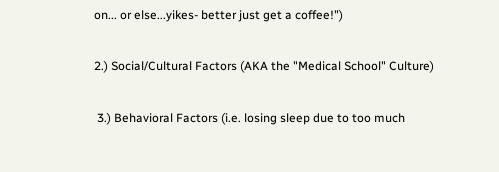on... or else...yikes- better just get a coffee!")

2.) Social/Cultural Factors (AKA the "Medical School" Culture)

 3.) Behavioral Factors (i.e. losing sleep due to too much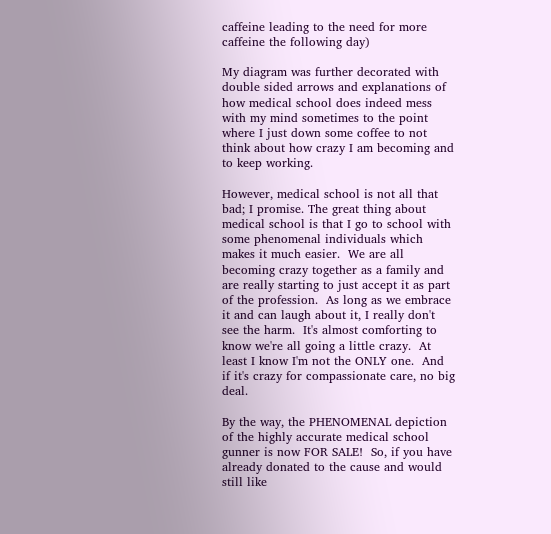caffeine leading to the need for more caffeine the following day)

My diagram was further decorated with double sided arrows and explanations of how medical school does indeed mess with my mind sometimes to the point where I just down some coffee to not think about how crazy I am becoming and to keep working.

However, medical school is not all that bad; I promise. The great thing about medical school is that I go to school with some phenomenal individuals which makes it much easier.  We are all becoming crazy together as a family and are really starting to just accept it as part of the profession.  As long as we embrace it and can laugh about it, I really don't see the harm.  It's almost comforting to know we're all going a little crazy.  At least I know I'm not the ONLY one.  And if it's crazy for compassionate care, no big deal.

By the way, the PHENOMENAL depiction of the highly accurate medical school gunner is now FOR SALE!  So, if you have already donated to the cause and would still like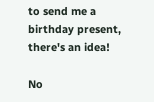to send me a birthday present, there's an idea!

No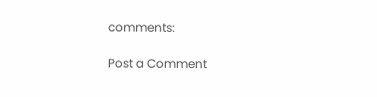comments:

Post a Comment